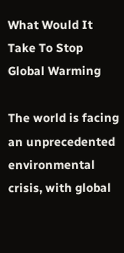What Would It Take To Stop Global Warming

The world is facing an unprecedented environmental crisis, with global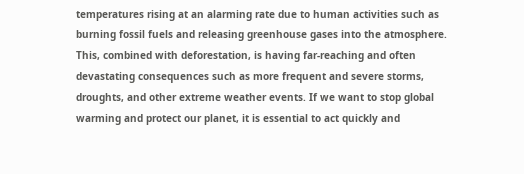temperatures rising at an alarming rate due to human activities such as burning fossil fuels and releasing greenhouse gases into the atmosphere. This, combined with deforestation, is having far-reaching and often devastating consequences such as more frequent and severe storms, droughts, and other extreme weather events. If we want to stop global warming and protect our planet, it is essential to act quickly and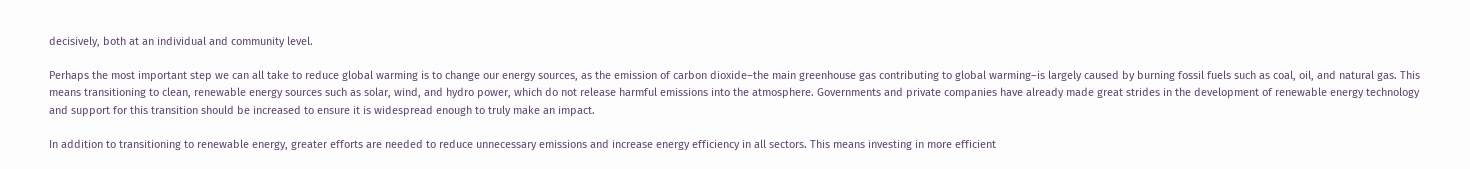decisively, both at an individual and community level.

Perhaps the most important step we can all take to reduce global warming is to change our energy sources, as the emission of carbon dioxide–the main greenhouse gas contributing to global warming–is largely caused by burning fossil fuels such as coal, oil, and natural gas. This means transitioning to clean, renewable energy sources such as solar, wind, and hydro power, which do not release harmful emissions into the atmosphere. Governments and private companies have already made great strides in the development of renewable energy technology and support for this transition should be increased to ensure it is widespread enough to truly make an impact.

In addition to transitioning to renewable energy, greater efforts are needed to reduce unnecessary emissions and increase energy efficiency in all sectors. This means investing in more efficient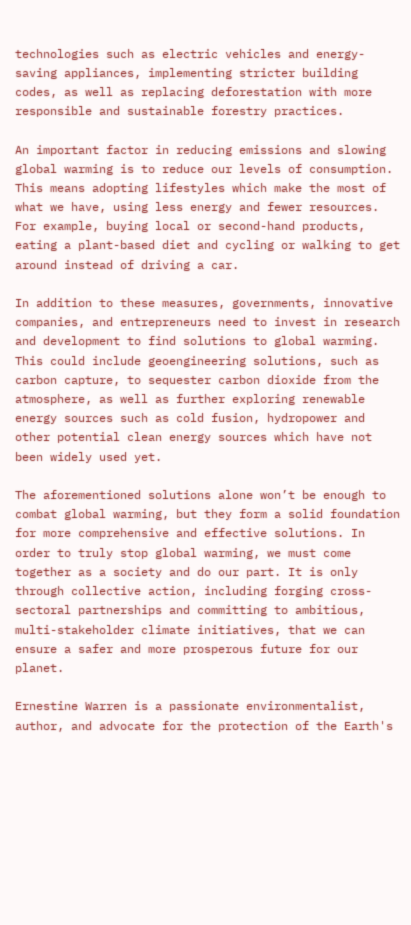technologies such as electric vehicles and energy-saving appliances, implementing stricter building codes, as well as replacing deforestation with more responsible and sustainable forestry practices.

An important factor in reducing emissions and slowing global warming is to reduce our levels of consumption. This means adopting lifestyles which make the most of what we have, using less energy and fewer resources. For example, buying local or second-hand products, eating a plant-based diet and cycling or walking to get around instead of driving a car.

In addition to these measures, governments, innovative companies, and entrepreneurs need to invest in research and development to find solutions to global warming. This could include geoengineering solutions, such as carbon capture, to sequester carbon dioxide from the atmosphere, as well as further exploring renewable energy sources such as cold fusion, hydropower and other potential clean energy sources which have not been widely used yet.

The aforementioned solutions alone won’t be enough to combat global warming, but they form a solid foundation for more comprehensive and effective solutions. In order to truly stop global warming, we must come together as a society and do our part. It is only through collective action, including forging cross-sectoral partnerships and committing to ambitious, multi-stakeholder climate initiatives, that we can ensure a safer and more prosperous future for our planet.

Ernestine Warren is a passionate environmentalist, author, and advocate for the protection of the Earth's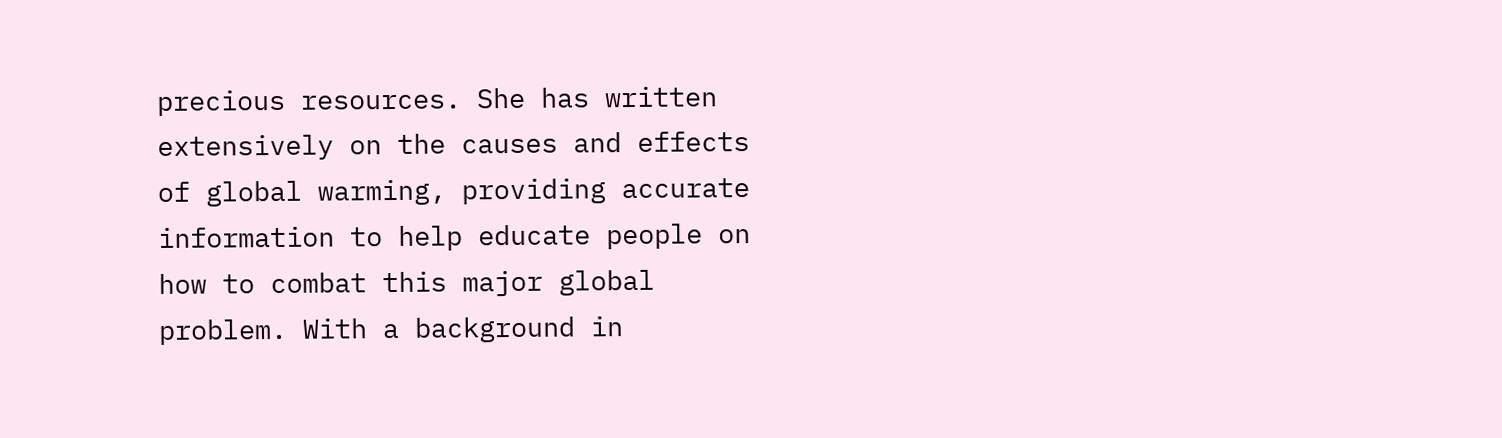precious resources. She has written extensively on the causes and effects of global warming, providing accurate information to help educate people on how to combat this major global problem. With a background in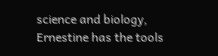science and biology, Ernestine has the tools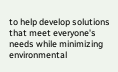to help develop solutions that meet everyone's needs while minimizing environmental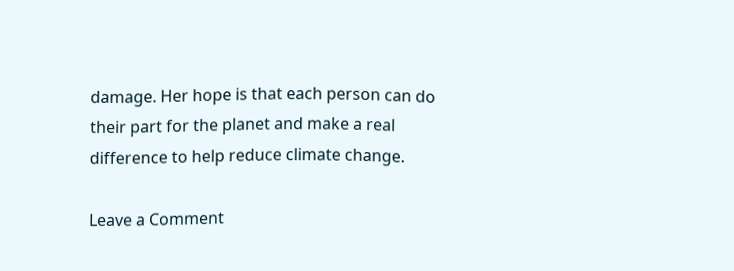damage. Her hope is that each person can do their part for the planet and make a real difference to help reduce climate change.

Leave a Comment